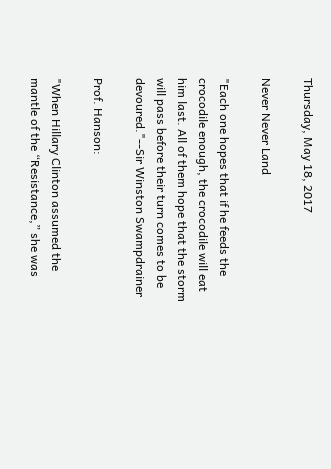Thursday, May 18, 2017

Never Never Land

"Each one hopes that if he feeds the crocodile enough, the crocodile will eat him last. All of them hope that the storm will pass before their turn comes to be devoured."--Sir Winston Swampdrainer

Prof. Hanson:

"When Hillary Clinton assumed the mantle of the “Resistance,” she was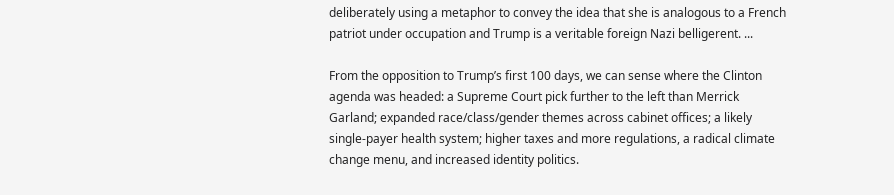deliberately using a metaphor to convey the idea that she is analogous to a French patriot under occupation and Trump is a veritable foreign Nazi belligerent. ...

From the opposition to Trump’s first 100 days, we can sense where the Clinton agenda was headed: a Supreme Court pick further to the left than Merrick Garland; expanded race/class/gender themes across cabinet offices; a likely single-payer health system; higher taxes and more regulations, a radical climate change menu, and increased identity politics.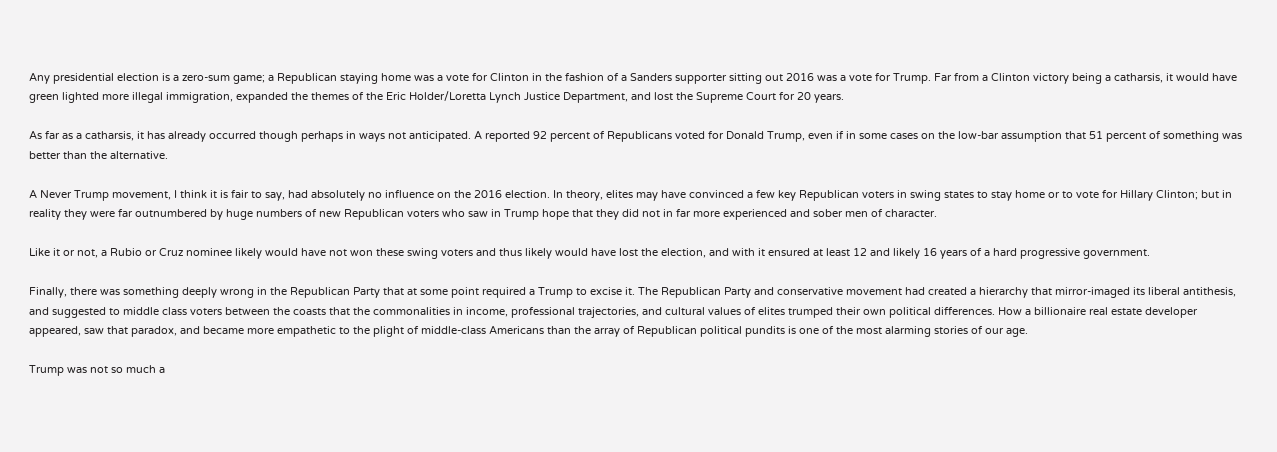Any presidential election is a zero-sum game; a Republican staying home was a vote for Clinton in the fashion of a Sanders supporter sitting out 2016 was a vote for Trump. Far from a Clinton victory being a catharsis, it would have green lighted more illegal immigration, expanded the themes of the Eric Holder/Loretta Lynch Justice Department, and lost the Supreme Court for 20 years.

As far as a catharsis, it has already occurred though perhaps in ways not anticipated. A reported 92 percent of Republicans voted for Donald Trump, even if in some cases on the low-bar assumption that 51 percent of something was better than the alternative.

A Never Trump movement, I think it is fair to say, had absolutely no influence on the 2016 election. In theory, elites may have convinced a few key Republican voters in swing states to stay home or to vote for Hillary Clinton; but in reality they were far outnumbered by huge numbers of new Republican voters who saw in Trump hope that they did not in far more experienced and sober men of character.

Like it or not, a Rubio or Cruz nominee likely would have not won these swing voters and thus likely would have lost the election, and with it ensured at least 12 and likely 16 years of a hard progressive government.

Finally, there was something deeply wrong in the Republican Party that at some point required a Trump to excise it. The Republican Party and conservative movement had created a hierarchy that mirror-imaged its liberal antithesis, and suggested to middle class voters between the coasts that the commonalities in income, professional trajectories, and cultural values of elites trumped their own political differences. How a billionaire real estate developer appeared, saw that paradox, and became more empathetic to the plight of middle-class Americans than the array of Republican political pundits is one of the most alarming stories of our age.

Trump was not so much a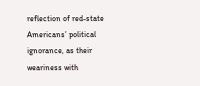reflection of red-state Americans’ political ignorance, as their weariness with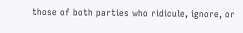those of both parties who ridicule, ignore, or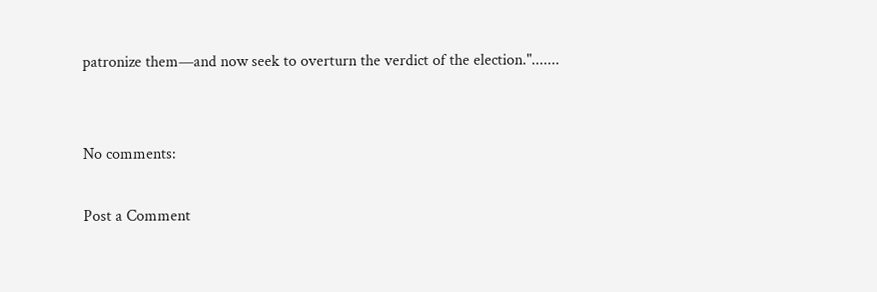patronize them—and now seek to overturn the verdict of the election.".......


No comments:

Post a Comment